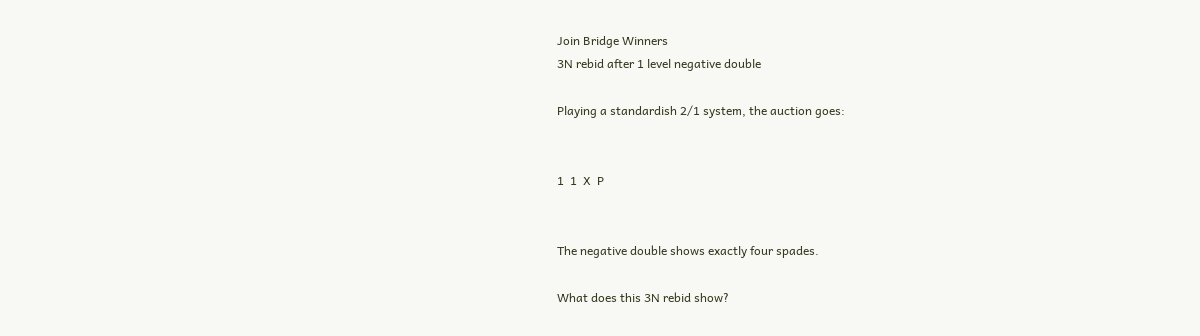Join Bridge Winners
3N rebid after 1 level negative double

Playing a standardish 2/1 system, the auction goes:


1  1  X  P


The negative double shows exactly four spades.

What does this 3N rebid show?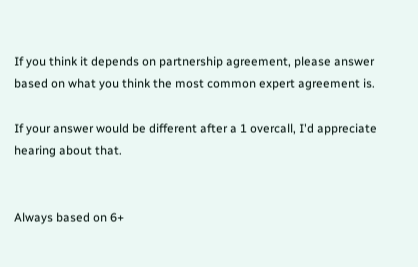If you think it depends on partnership agreement, please answer based on what you think the most common expert agreement is.

If your answer would be different after a 1 overcall, I'd appreciate hearing about that.


Always based on 6+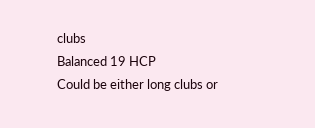clubs
Balanced 19 HCP
Could be either long clubs or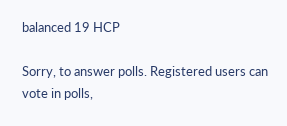balanced 19 HCP

Sorry, to answer polls. Registered users can vote in polls,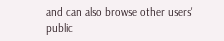and can also browse other users' public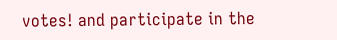votes! and participate in the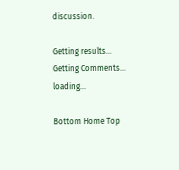discussion.

Getting results...
Getting Comments... loading...

Bottom Home Top